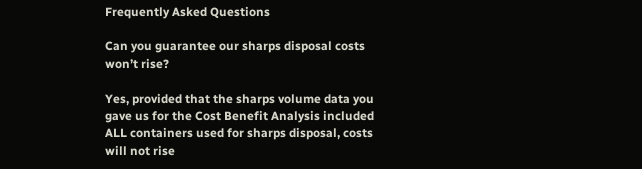Frequently Asked Questions

Can you guarantee our sharps disposal costs won’t rise?

Yes, provided that the sharps volume data you gave us for the Cost Benefit Analysis included ALL containers used for sharps disposal, costs will not rise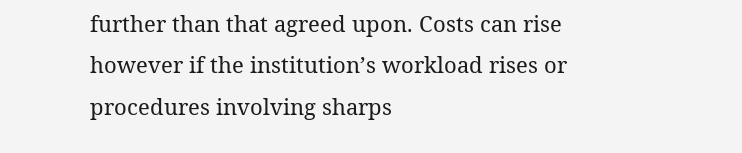further than that agreed upon. Costs can rise however if the institution’s workload rises or procedures involving sharps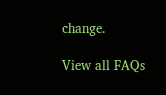change.

View all FAQs